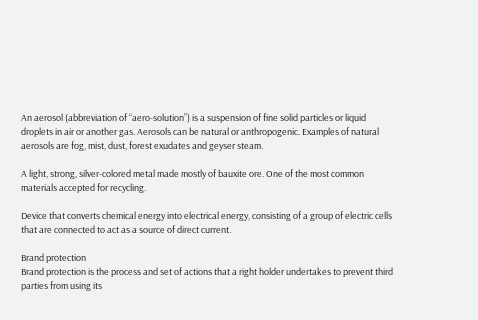An aerosol (abbreviation of “aero-solution”) is a suspension of fine solid particles or liquid droplets in air or another gas. Aerosols can be natural or anthropogenic. Examples of natural aerosols are fog, mist, dust, forest exudates and geyser steam.

A light, strong, silver-colored metal made mostly of bauxite ore. One of the most common materials accepted for recycling.

Device that converts chemical energy into electrical energy, consisting of a group of electric cells that are connected to act as a source of direct current.

Brand protection
Brand protection is the process and set of actions that a right holder undertakes to prevent third parties from using its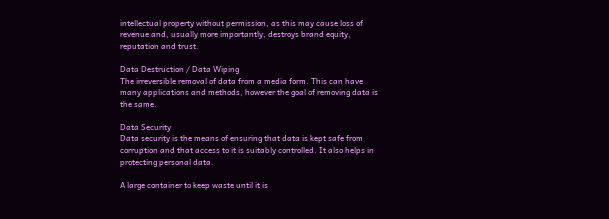intellectual property without permission, as this may cause loss of revenue and, usually more importantly, destroys brand equity, reputation and trust.

Data Destruction / Data Wiping
The irreversible removal of data from a media form. This can have many applications and methods, however the goal of removing data is the same.

Data Security
Data security is the means of ensuring that data is kept safe from corruption and that access to it is suitably controlled. It also helps in protecting personal data.

A large container to keep waste until it is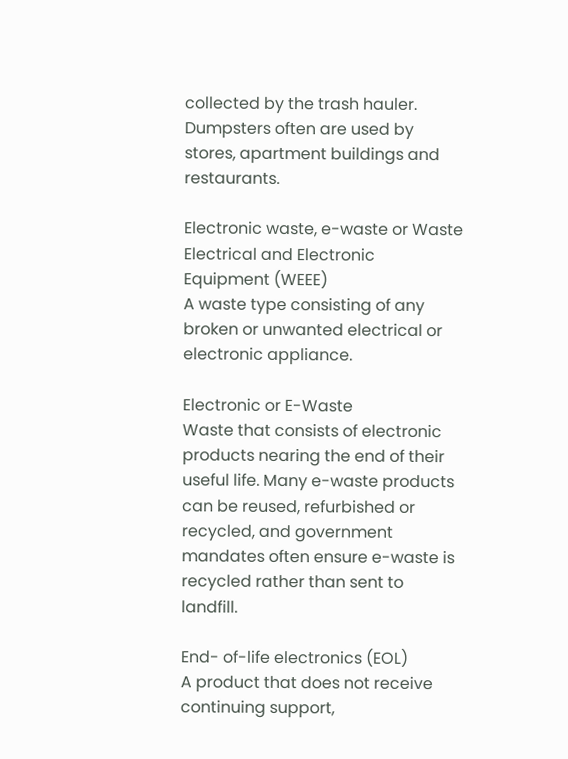collected by the trash hauler. Dumpsters often are used by stores, apartment buildings and restaurants.

Electronic waste, e-waste or Waste Electrical and Electronic Equipment (WEEE)
A waste type consisting of any broken or unwanted electrical or electronic appliance.

Electronic or E-Waste
Waste that consists of electronic products nearing the end of their useful life. Many e-waste products can be reused, refurbished or recycled, and government mandates often ensure e-waste is recycled rather than sent to landfill.

End- of-life electronics (EOL)
A product that does not receive continuing support,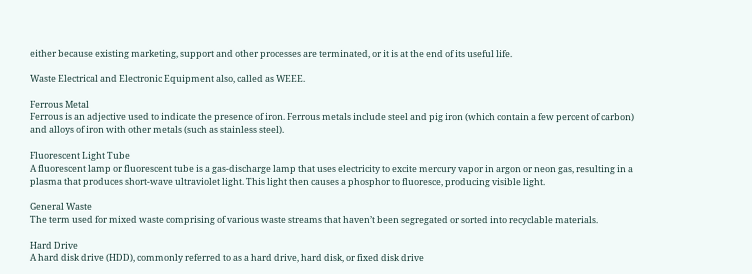either because existing marketing, support and other processes are terminated, or it is at the end of its useful life.

Waste Electrical and Electronic Equipment also, called as WEEE.

Ferrous Metal
Ferrous is an adjective used to indicate the presence of iron. Ferrous metals include steel and pig iron (which contain a few percent of carbon) and alloys of iron with other metals (such as stainless steel).

Fluorescent Light Tube
A fluorescent lamp or fluorescent tube is a gas-discharge lamp that uses electricity to excite mercury vapor in argon or neon gas, resulting in a plasma that produces short-wave ultraviolet light. This light then causes a phosphor to fluoresce, producing visible light.

General Waste
The term used for mixed waste comprising of various waste streams that haven’t been segregated or sorted into recyclable materials.

Hard Drive
A hard disk drive (HDD), commonly referred to as a hard drive, hard disk, or fixed disk drive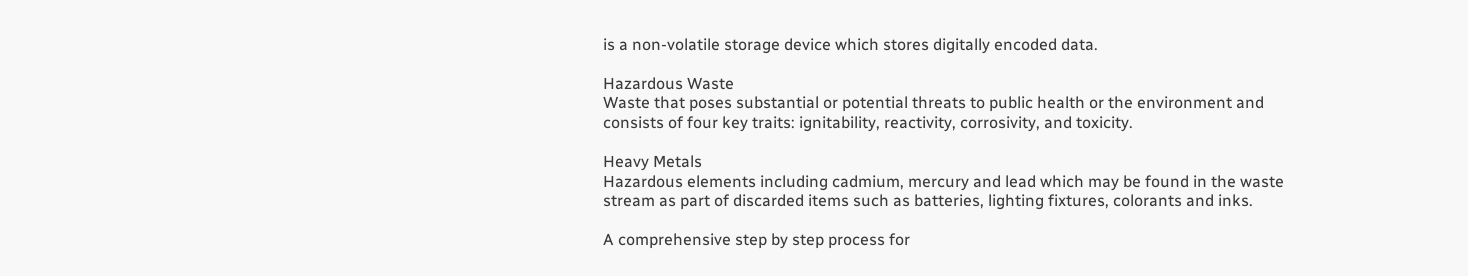is a non-volatile storage device which stores digitally encoded data.

Hazardous Waste
Waste that poses substantial or potential threats to public health or the environment and consists of four key traits: ignitability, reactivity, corrosivity, and toxicity.

Heavy Metals
Hazardous elements including cadmium, mercury and lead which may be found in the waste stream as part of discarded items such as batteries, lighting fixtures, colorants and inks.

A comprehensive step by step process for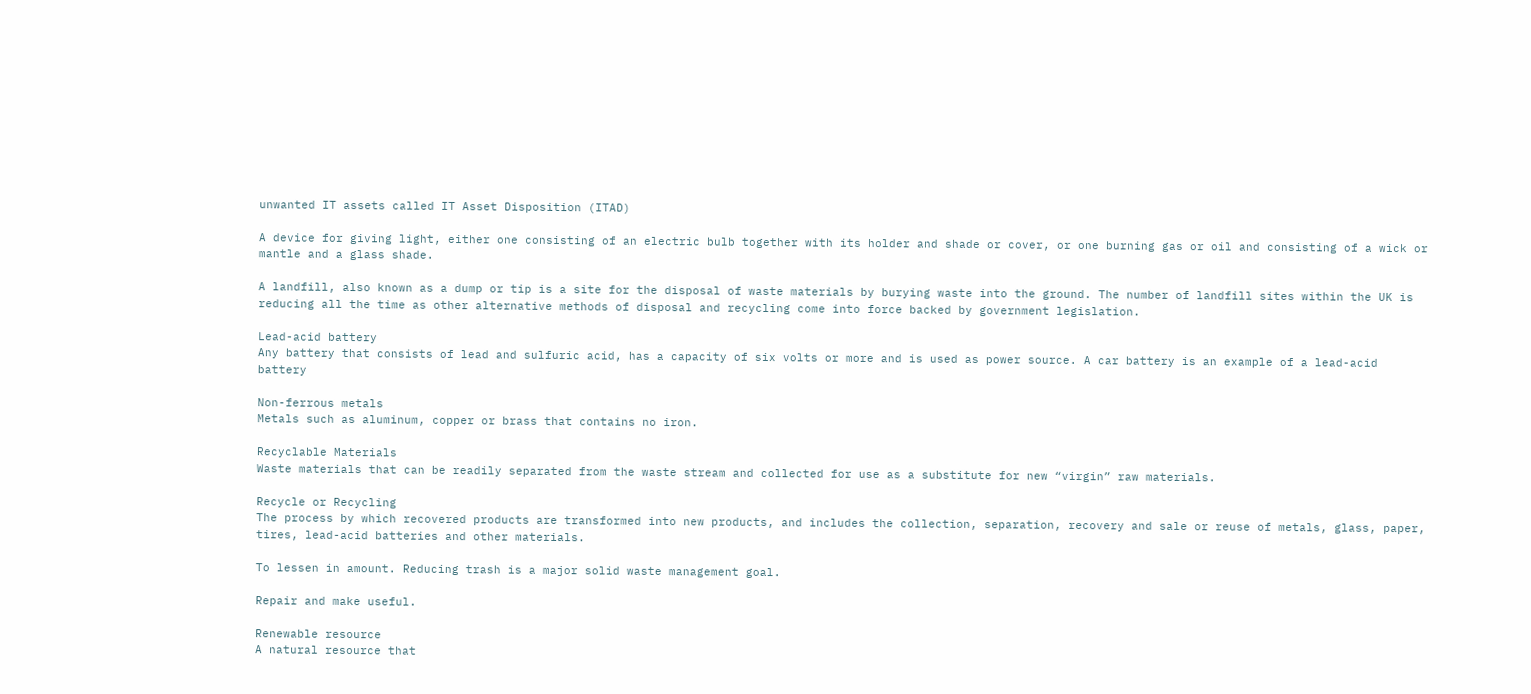unwanted IT assets called IT Asset Disposition (ITAD)

A device for giving light, either one consisting of an electric bulb together with its holder and shade or cover, or one burning gas or oil and consisting of a wick or mantle and a glass shade.

A landfill, also known as a dump or tip is a site for the disposal of waste materials by burying waste into the ground. The number of landfill sites within the UK is reducing all the time as other alternative methods of disposal and recycling come into force backed by government legislation.

Lead-acid battery
Any battery that consists of lead and sulfuric acid, has a capacity of six volts or more and is used as power source. A car battery is an example of a lead-acid battery

Non-ferrous metals
Metals such as aluminum, copper or brass that contains no iron.

Recyclable Materials
Waste materials that can be readily separated from the waste stream and collected for use as a substitute for new “virgin” raw materials.

Recycle or Recycling
The process by which recovered products are transformed into new products, and includes the collection, separation, recovery and sale or reuse of metals, glass, paper, tires, lead-acid batteries and other materials.

To lessen in amount. Reducing trash is a major solid waste management goal.

Repair and make useful.

Renewable resource
A natural resource that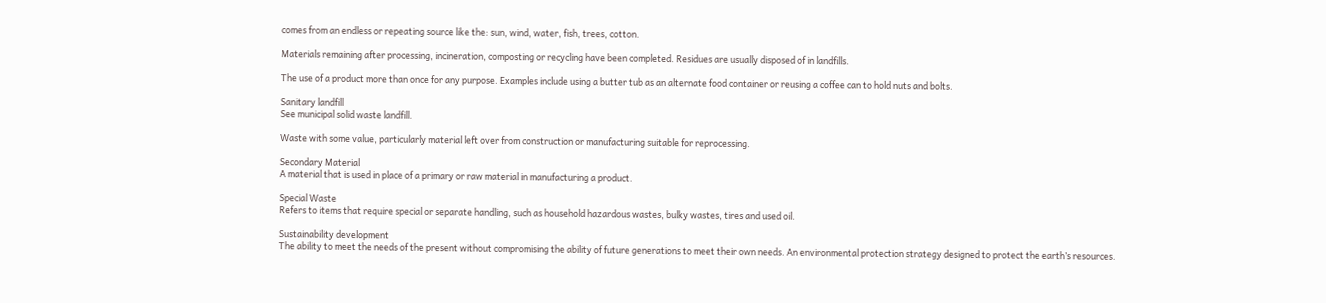comes from an endless or repeating source like the: sun, wind, water, fish, trees, cotton.

Materials remaining after processing, incineration, composting or recycling have been completed. Residues are usually disposed of in landfills.

The use of a product more than once for any purpose. Examples include using a butter tub as an alternate food container or reusing a coffee can to hold nuts and bolts.

Sanitary landfill
See municipal solid waste landfill.

Waste with some value, particularly material left over from construction or manufacturing suitable for reprocessing.

Secondary Material
A material that is used in place of a primary or raw material in manufacturing a product.

Special Waste
Refers to items that require special or separate handling, such as household hazardous wastes, bulky wastes, tires and used oil.

Sustainability development
The ability to meet the needs of the present without compromising the ability of future generations to meet their own needs. An environmental protection strategy designed to protect the earth’s resources.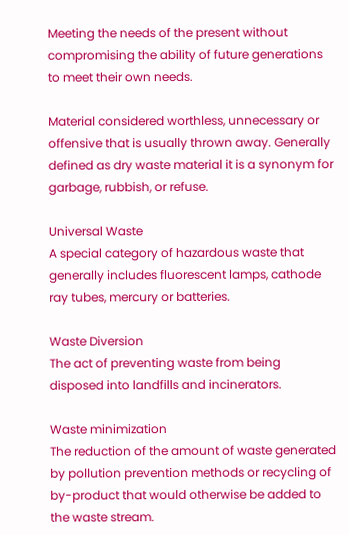Meeting the needs of the present without compromising the ability of future generations to meet their own needs.

Material considered worthless, unnecessary or offensive that is usually thrown away. Generally defined as dry waste material it is a synonym for garbage, rubbish, or refuse.

Universal Waste
A special category of hazardous waste that generally includes fluorescent lamps, cathode ray tubes, mercury or batteries.

Waste Diversion
The act of preventing waste from being disposed into landfills and incinerators.

Waste minimization
The reduction of the amount of waste generated by pollution prevention methods or recycling of by-product that would otherwise be added to the waste stream.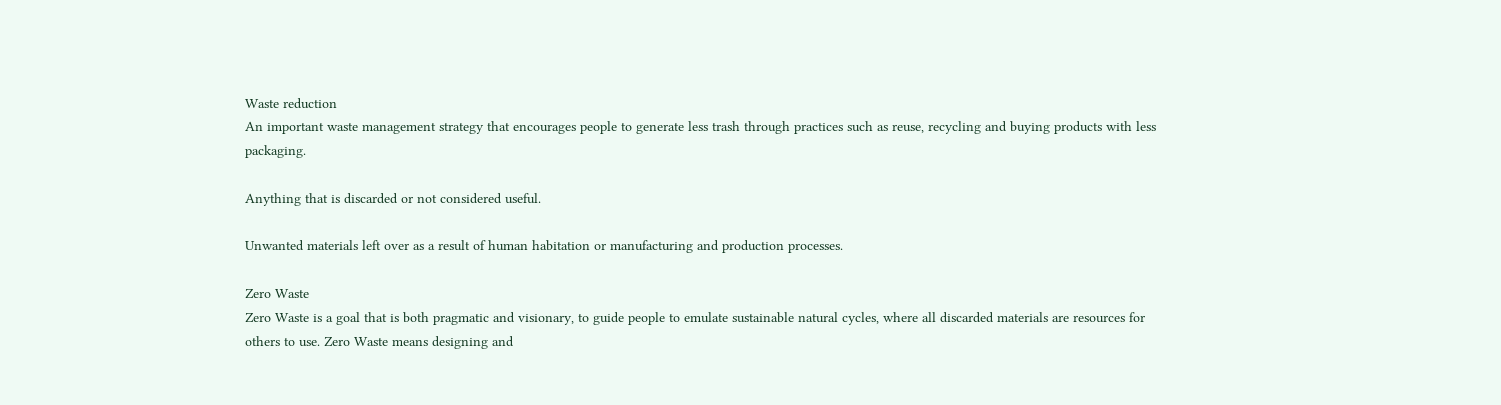Waste reduction
An important waste management strategy that encourages people to generate less trash through practices such as reuse, recycling and buying products with less packaging.

Anything that is discarded or not considered useful.

Unwanted materials left over as a result of human habitation or manufacturing and production processes.

Zero Waste
Zero Waste is a goal that is both pragmatic and visionary, to guide people to emulate sustainable natural cycles, where all discarded materials are resources for others to use. Zero Waste means designing and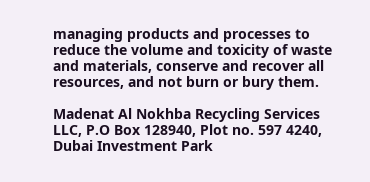managing products and processes to reduce the volume and toxicity of waste and materials, conserve and recover all resources, and not burn or bury them.

Madenat Al Nokhba Recycling Services LLC, P.O Box 128940, Plot no. 597 4240, Dubai Investment Park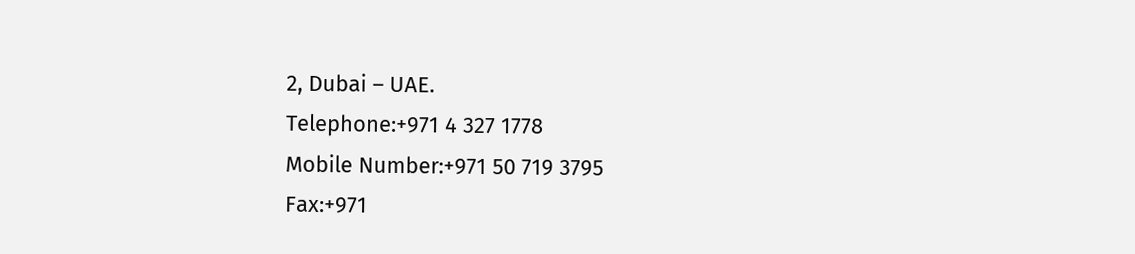2, Dubai – UAE.
Telephone:+971 4 327 1778
Mobile Number:+971 50 719 3795
Fax:+971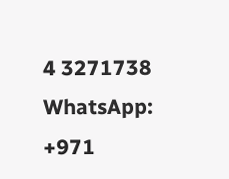4 3271738
WhatsApp: +971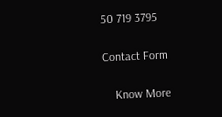50 719 3795

Contact Form

    Know More